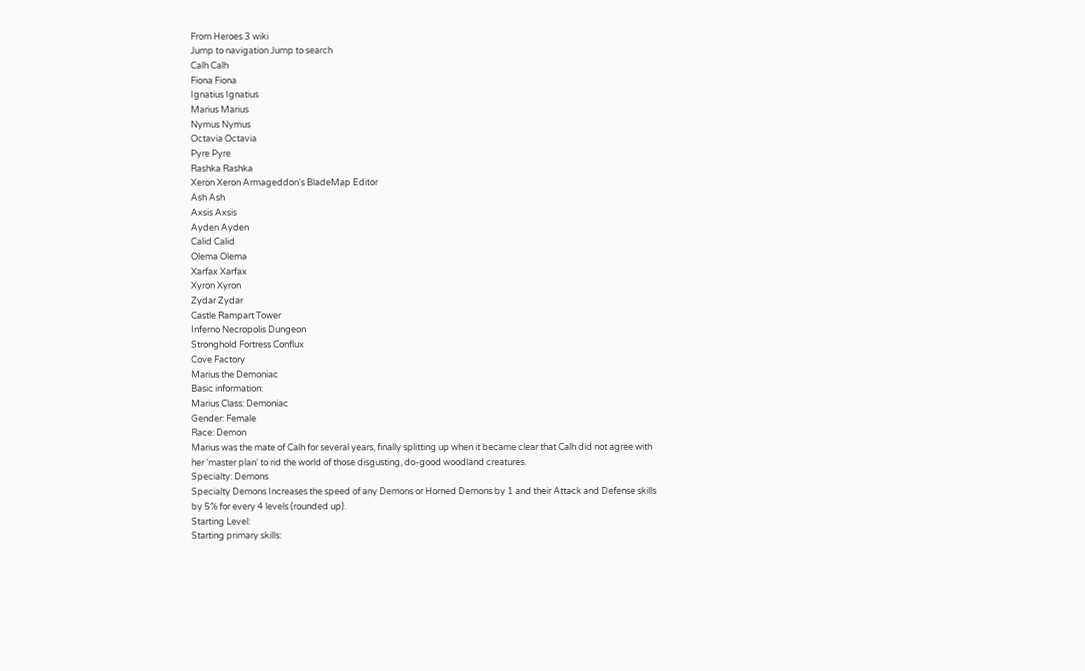From Heroes 3 wiki
Jump to navigation Jump to search
Calh Calh
Fiona Fiona
Ignatius Ignatius
Marius Marius
Nymus Nymus
Octavia Octavia
Pyre Pyre
Rashka Rashka
Xeron Xeron Armageddon's BladeMap Editor
Ash Ash
Axsis Axsis
Ayden Ayden
Calid Calid
Olema Olema
Xarfax Xarfax
Xyron Xyron
Zydar Zydar
Castle Rampart Tower
Inferno Necropolis Dungeon
Stronghold Fortress Conflux
Cove Factory
Marius the Demoniac
Basic information:
Marius Class: Demoniac
Gender: Female
Race: Demon
Marius was the mate of Calh for several years, finally splitting up when it became clear that Calh did not agree with her 'master plan' to rid the world of those disgusting, do-good woodland creatures.
Specialty: Demons
Specialty Demons Increases the speed of any Demons or Horned Demons by 1 and their Attack and Defense skills by 5% for every 4 levels (rounded up).
Starting Level:
Starting primary skills: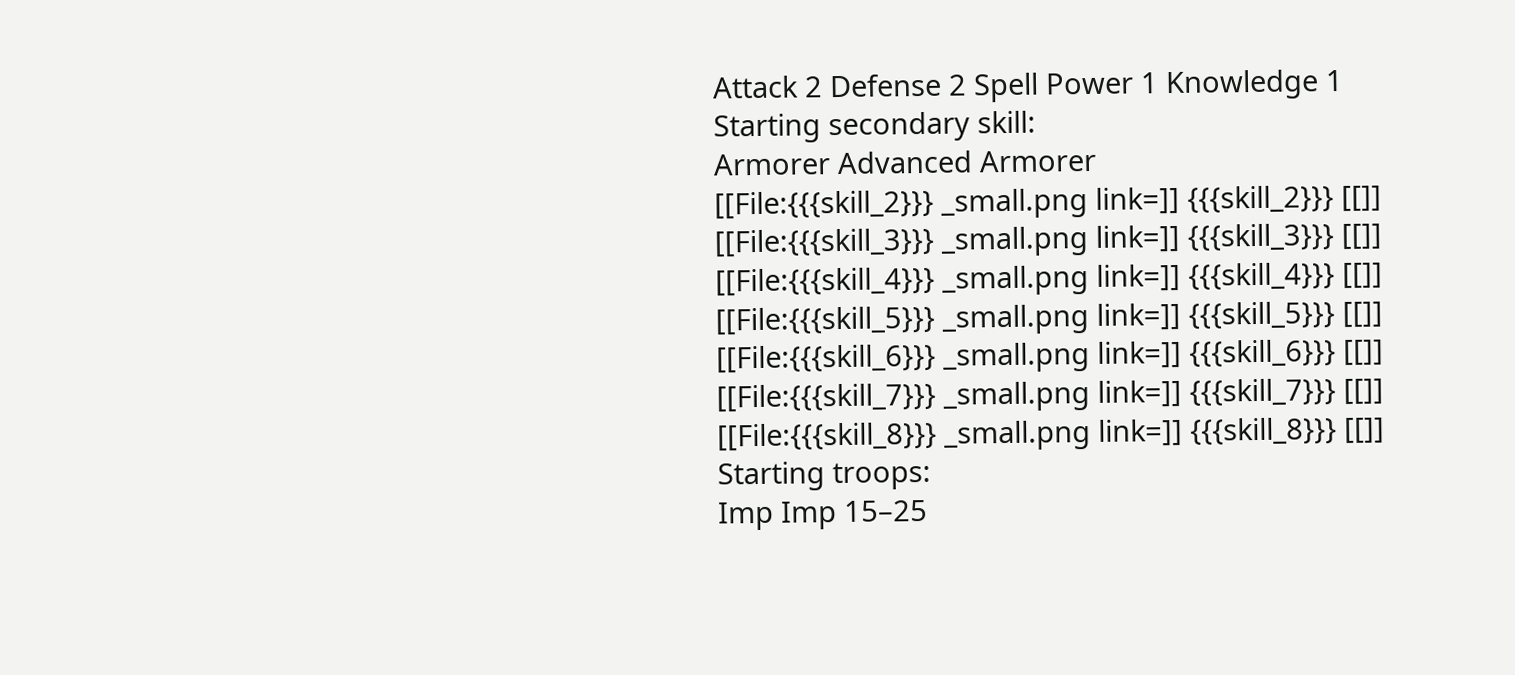Attack 2 Defense 2 Spell Power 1 Knowledge 1
Starting secondary skill:
Armorer Advanced Armorer
[[File:{{{skill_2}}} _small.png link=]] {{{skill_2}}} [[]]
[[File:{{{skill_3}}} _small.png link=]] {{{skill_3}}} [[]]
[[File:{{{skill_4}}} _small.png link=]] {{{skill_4}}} [[]]
[[File:{{{skill_5}}} _small.png link=]] {{{skill_5}}} [[]]
[[File:{{{skill_6}}} _small.png link=]] {{{skill_6}}} [[]]
[[File:{{{skill_7}}} _small.png link=]] {{{skill_7}}} [[]]
[[File:{{{skill_8}}} _small.png link=]] {{{skill_8}}} [[]]
Starting troops:
Imp Imp 15–25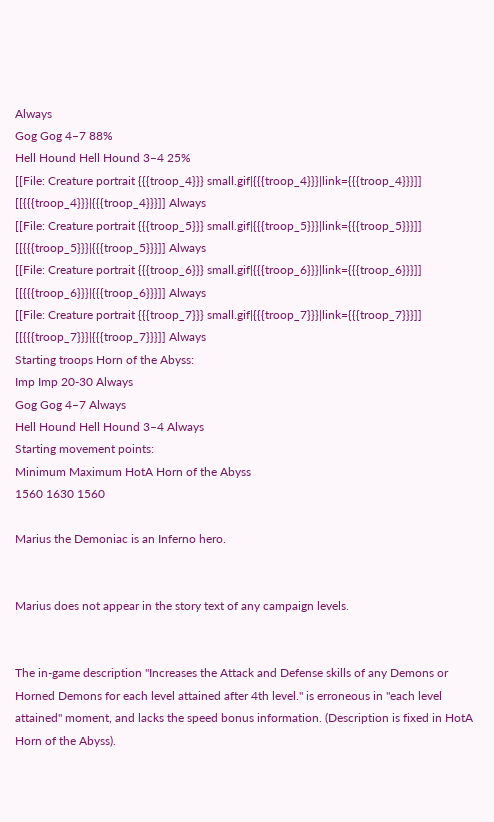Always
Gog Gog 4–7 88%
Hell Hound Hell Hound 3–4 25%
[[File: Creature portrait {{{troop_4}}} small.gif|{{{troop_4}}}|link={{{troop_4}}}]] [[{{{troop_4}}}|{{{troop_4}}}]] Always
[[File: Creature portrait {{{troop_5}}} small.gif|{{{troop_5}}}|link={{{troop_5}}}]] [[{{{troop_5}}}|{{{troop_5}}}]] Always
[[File: Creature portrait {{{troop_6}}} small.gif|{{{troop_6}}}|link={{{troop_6}}}]] [[{{{troop_6}}}|{{{troop_6}}}]] Always
[[File: Creature portrait {{{troop_7}}} small.gif|{{{troop_7}}}|link={{{troop_7}}}]] [[{{{troop_7}}}|{{{troop_7}}}]] Always
Starting troops Horn of the Abyss:
Imp Imp 20-30 Always
Gog Gog 4–7 Always
Hell Hound Hell Hound 3–4 Always
Starting movement points:
Minimum Maximum HotA Horn of the Abyss
1560 1630 1560

Marius the Demoniac is an Inferno hero.


Marius does not appear in the story text of any campaign levels.


The in-game description "Increases the Attack and Defense skills of any Demons or Horned Demons for each level attained after 4th level." is erroneous in "each level attained" moment, and lacks the speed bonus information. (Description is fixed in HotA Horn of the Abyss).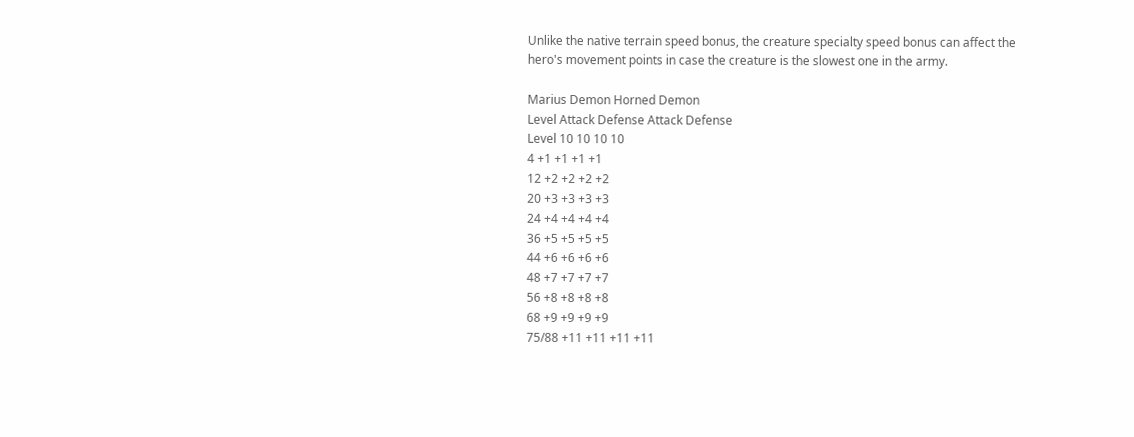Unlike the native terrain speed bonus, the creature specialty speed bonus can affect the hero's movement points in case the creature is the slowest one in the army.

Marius Demon Horned Demon
Level Attack Defense Attack Defense
Level 10 10 10 10
4 +1 +1 +1 +1
12 +2 +2 +2 +2
20 +3 +3 +3 +3
24 +4 +4 +4 +4
36 +5 +5 +5 +5
44 +6 +6 +6 +6
48 +7 +7 +7 +7
56 +8 +8 +8 +8
68 +9 +9 +9 +9
75/88 +11 +11 +11 +11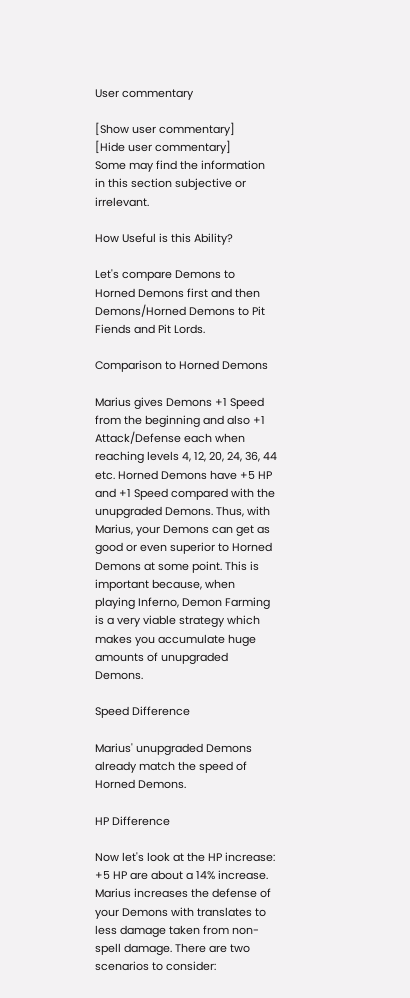User commentary

[Show user commentary]
[Hide user commentary]
Some may find the information in this section subjective or irrelevant.

How Useful is this Ability?

Let's compare Demons to Horned Demons first and then Demons/Horned Demons to Pit Fiends and Pit Lords.

Comparison to Horned Demons

Marius gives Demons +1 Speed from the beginning and also +1 Attack/Defense each when reaching levels 4, 12, 20, 24, 36, 44 etc. Horned Demons have +5 HP and +1 Speed compared with the unupgraded Demons. Thus, with Marius, your Demons can get as good or even superior to Horned Demons at some point. This is important because, when playing Inferno, Demon Farming is a very viable strategy which makes you accumulate huge amounts of unupgraded Demons.

Speed Difference

Marius' unupgraded Demons already match the speed of Horned Demons.

HP Difference

Now let's look at the HP increase: +5 HP are about a 14% increase. Marius increases the defense of your Demons with translates to less damage taken from non-spell damage. There are two scenarios to consider: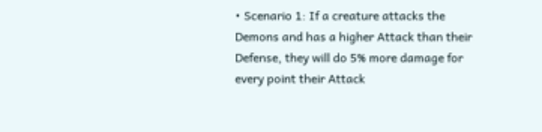• Scenario 1: If a creature attacks the Demons and has a higher Attack than their Defense, they will do 5% more damage for every point their Attack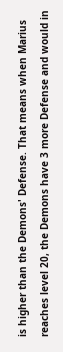is higher than the Demons' Defense. That means when Marius reaches level 20, the Demons have 3 more Defense and would in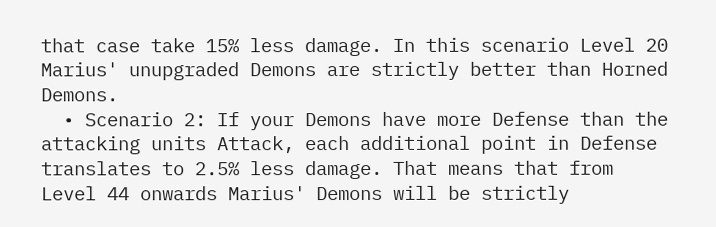that case take 15% less damage. In this scenario Level 20 Marius' unupgraded Demons are strictly better than Horned Demons.
  • Scenario 2: If your Demons have more Defense than the attacking units Attack, each additional point in Defense translates to 2.5% less damage. That means that from Level 44 onwards Marius' Demons will be strictly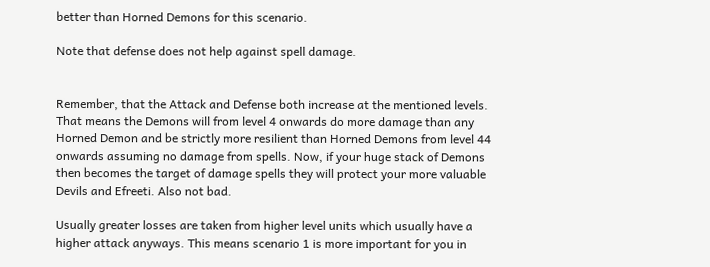better than Horned Demons for this scenario.

Note that defense does not help against spell damage.


Remember, that the Attack and Defense both increase at the mentioned levels. That means the Demons will from level 4 onwards do more damage than any Horned Demon and be strictly more resilient than Horned Demons from level 44 onwards assuming no damage from spells. Now, if your huge stack of Demons then becomes the target of damage spells they will protect your more valuable Devils and Efreeti. Also not bad.

Usually greater losses are taken from higher level units which usually have a higher attack anyways. This means scenario 1 is more important for you in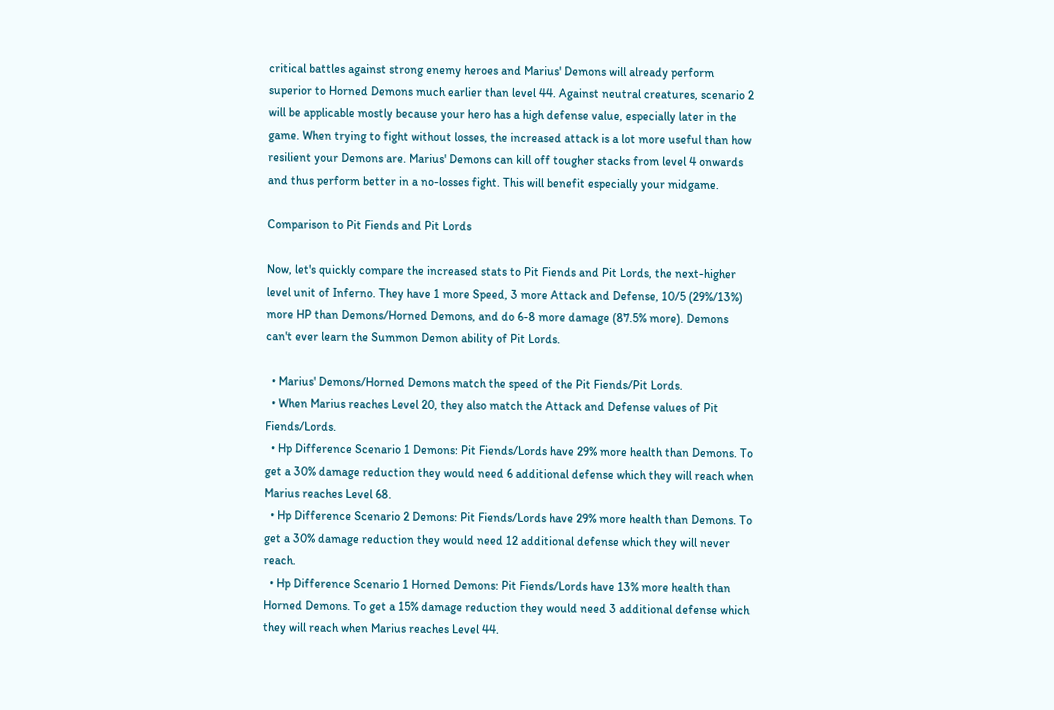critical battles against strong enemy heroes and Marius' Demons will already perform superior to Horned Demons much earlier than level 44. Against neutral creatures, scenario 2 will be applicable mostly because your hero has a high defense value, especially later in the game. When trying to fight without losses, the increased attack is a lot more useful than how resilient your Demons are. Marius' Demons can kill off tougher stacks from level 4 onwards and thus perform better in a no-losses fight. This will benefit especially your midgame.

Comparison to Pit Fiends and Pit Lords

Now, let's quickly compare the increased stats to Pit Fiends and Pit Lords, the next-higher level unit of Inferno. They have 1 more Speed, 3 more Attack and Defense, 10/5 (29%/13%) more HP than Demons/Horned Demons, and do 6-8 more damage (87.5% more). Demons can't ever learn the Summon Demon ability of Pit Lords.

  • Marius' Demons/Horned Demons match the speed of the Pit Fiends/Pit Lords.
  • When Marius reaches Level 20, they also match the Attack and Defense values of Pit Fiends/Lords.
  • Hp Difference Scenario 1 Demons: Pit Fiends/Lords have 29% more health than Demons. To get a 30% damage reduction they would need 6 additional defense which they will reach when Marius reaches Level 68.
  • Hp Difference Scenario 2 Demons: Pit Fiends/Lords have 29% more health than Demons. To get a 30% damage reduction they would need 12 additional defense which they will never reach.
  • Hp Difference Scenario 1 Horned Demons: Pit Fiends/Lords have 13% more health than Horned Demons. To get a 15% damage reduction they would need 3 additional defense which they will reach when Marius reaches Level 44.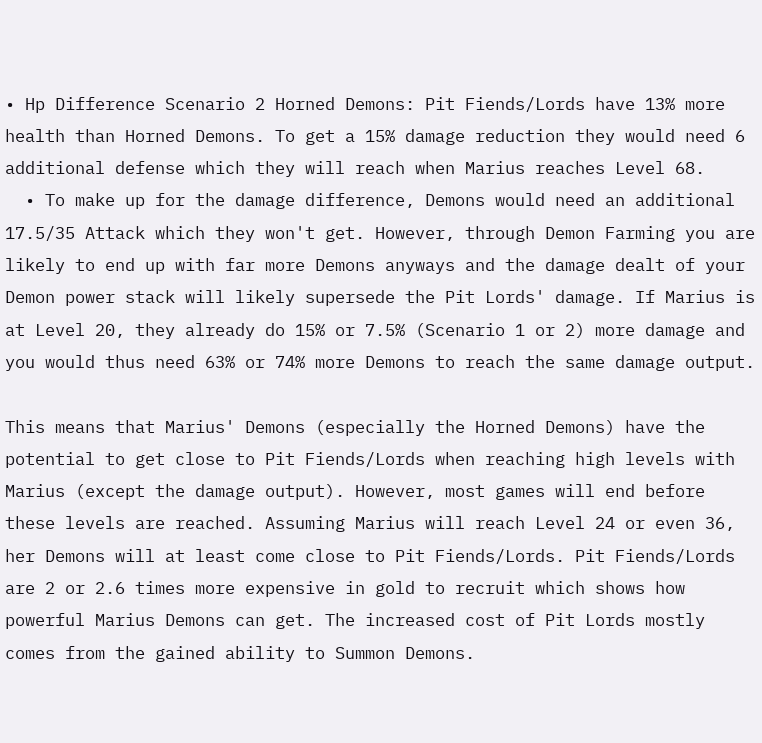• Hp Difference Scenario 2 Horned Demons: Pit Fiends/Lords have 13% more health than Horned Demons. To get a 15% damage reduction they would need 6 additional defense which they will reach when Marius reaches Level 68.
  • To make up for the damage difference, Demons would need an additional 17.5/35 Attack which they won't get. However, through Demon Farming you are likely to end up with far more Demons anyways and the damage dealt of your Demon power stack will likely supersede the Pit Lords' damage. If Marius is at Level 20, they already do 15% or 7.5% (Scenario 1 or 2) more damage and you would thus need 63% or 74% more Demons to reach the same damage output.

This means that Marius' Demons (especially the Horned Demons) have the potential to get close to Pit Fiends/Lords when reaching high levels with Marius (except the damage output). However, most games will end before these levels are reached. Assuming Marius will reach Level 24 or even 36, her Demons will at least come close to Pit Fiends/Lords. Pit Fiends/Lords are 2 or 2.6 times more expensive in gold to recruit which shows how powerful Marius Demons can get. The increased cost of Pit Lords mostly comes from the gained ability to Summon Demons.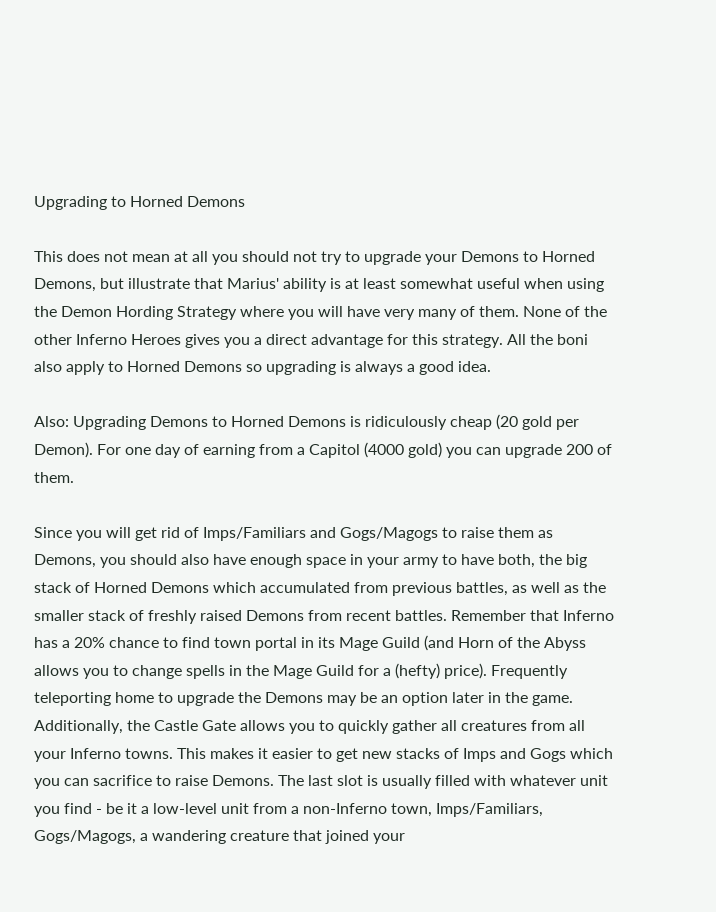Upgrading to Horned Demons

This does not mean at all you should not try to upgrade your Demons to Horned Demons, but illustrate that Marius' ability is at least somewhat useful when using the Demon Hording Strategy where you will have very many of them. None of the other Inferno Heroes gives you a direct advantage for this strategy. All the boni also apply to Horned Demons so upgrading is always a good idea.

Also: Upgrading Demons to Horned Demons is ridiculously cheap (20 gold per Demon). For one day of earning from a Capitol (4000 gold) you can upgrade 200 of them.

Since you will get rid of Imps/Familiars and Gogs/Magogs to raise them as Demons, you should also have enough space in your army to have both, the big stack of Horned Demons which accumulated from previous battles, as well as the smaller stack of freshly raised Demons from recent battles. Remember that Inferno has a 20% chance to find town portal in its Mage Guild (and Horn of the Abyss allows you to change spells in the Mage Guild for a (hefty) price). Frequently teleporting home to upgrade the Demons may be an option later in the game. Additionally, the Castle Gate allows you to quickly gather all creatures from all your Inferno towns. This makes it easier to get new stacks of Imps and Gogs which you can sacrifice to raise Demons. The last slot is usually filled with whatever unit you find - be it a low-level unit from a non-Inferno town, Imps/Familiars, Gogs/Magogs, a wandering creature that joined your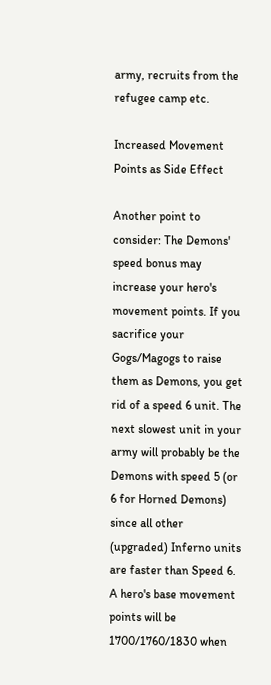army, recruits from the refugee camp etc.

Increased Movement Points as Side Effect

Another point to consider: The Demons' speed bonus may increase your hero's movement points. If you sacrifice your Gogs/Magogs to raise them as Demons, you get rid of a speed 6 unit. The next slowest unit in your army will probably be the Demons with speed 5 (or 6 for Horned Demons) since all other (upgraded) Inferno units are faster than Speed 6. A hero's base movement points will be 1700/1760/1830 when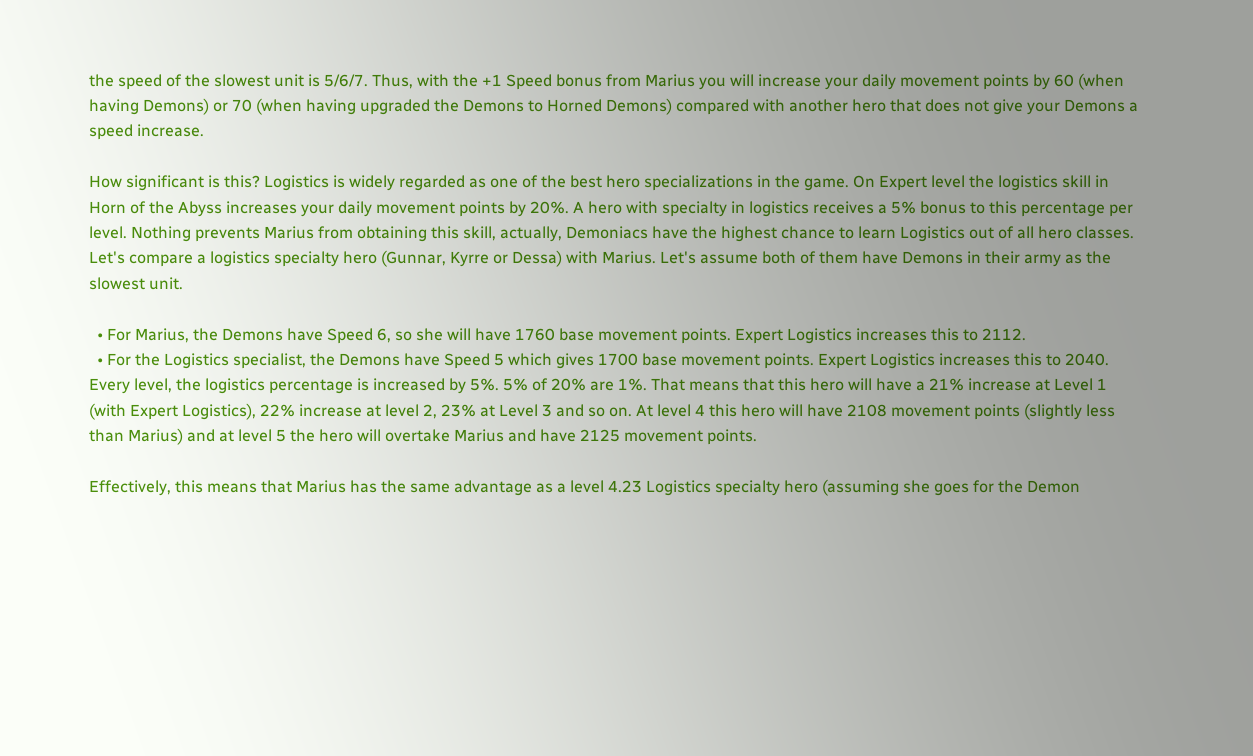the speed of the slowest unit is 5/6/7. Thus, with the +1 Speed bonus from Marius you will increase your daily movement points by 60 (when having Demons) or 70 (when having upgraded the Demons to Horned Demons) compared with another hero that does not give your Demons a speed increase.

How significant is this? Logistics is widely regarded as one of the best hero specializations in the game. On Expert level the logistics skill in Horn of the Abyss increases your daily movement points by 20%. A hero with specialty in logistics receives a 5% bonus to this percentage per level. Nothing prevents Marius from obtaining this skill, actually, Demoniacs have the highest chance to learn Logistics out of all hero classes. Let's compare a logistics specialty hero (Gunnar, Kyrre or Dessa) with Marius. Let's assume both of them have Demons in their army as the slowest unit.

  • For Marius, the Demons have Speed 6, so she will have 1760 base movement points. Expert Logistics increases this to 2112.
  • For the Logistics specialist, the Demons have Speed 5 which gives 1700 base movement points. Expert Logistics increases this to 2040. Every level, the logistics percentage is increased by 5%. 5% of 20% are 1%. That means that this hero will have a 21% increase at Level 1 (with Expert Logistics), 22% increase at level 2, 23% at Level 3 and so on. At level 4 this hero will have 2108 movement points (slightly less than Marius) and at level 5 the hero will overtake Marius and have 2125 movement points.

Effectively, this means that Marius has the same advantage as a level 4.23 Logistics specialty hero (assuming she goes for the Demon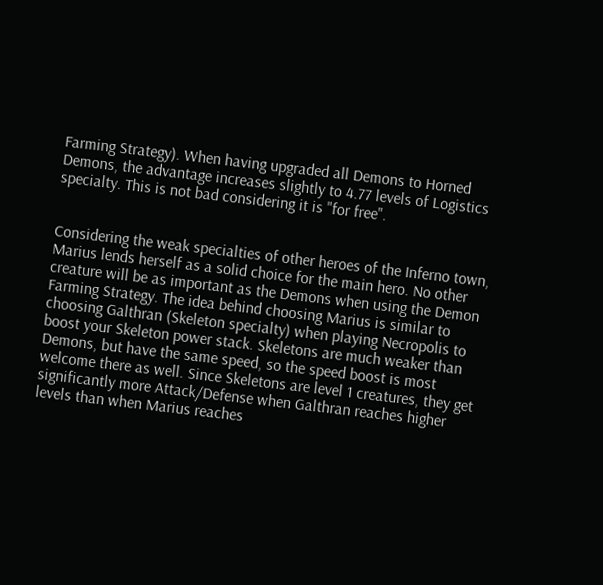Farming Strategy). When having upgraded all Demons to Horned Demons, the advantage increases slightly to 4.77 levels of Logistics specialty. This is not bad considering it is "for free".


Considering the weak specialties of other heroes of the Inferno town, Marius lends herself as a solid choice for the main hero. No other creature will be as important as the Demons when using the Demon Farming Strategy. The idea behind choosing Marius is similar to choosing Galthran (Skeleton specialty) when playing Necropolis to boost your Skeleton power stack. Skeletons are much weaker than Demons, but have the same speed, so the speed boost is most welcome there as well. Since Skeletons are level 1 creatures, they get significantly more Attack/Defense when Galthran reaches higher levels than when Marius reaches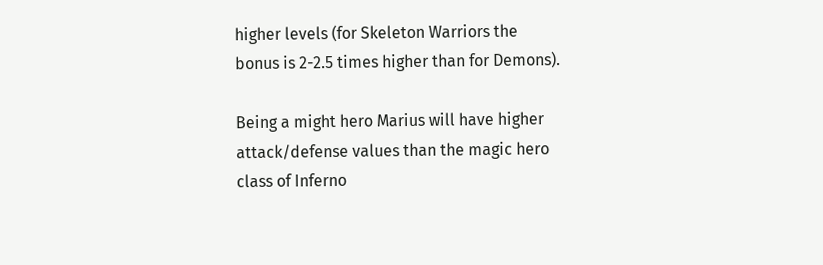higher levels (for Skeleton Warriors the bonus is 2-2.5 times higher than for Demons).

Being a might hero Marius will have higher attack/defense values than the magic hero class of Inferno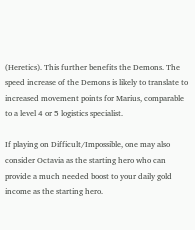(Heretics). This further benefits the Demons. The speed increase of the Demons is likely to translate to increased movement points for Marius, comparable to a level 4 or 5 logistics specialist.

If playing on Difficult/Impossible, one may also consider Octavia as the starting hero who can provide a much needed boost to your daily gold income as the starting hero.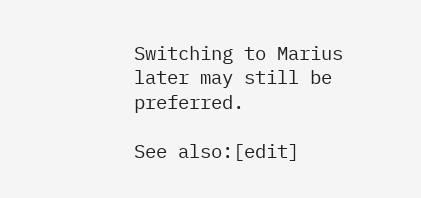Switching to Marius later may still be preferred.

See also:[edit]